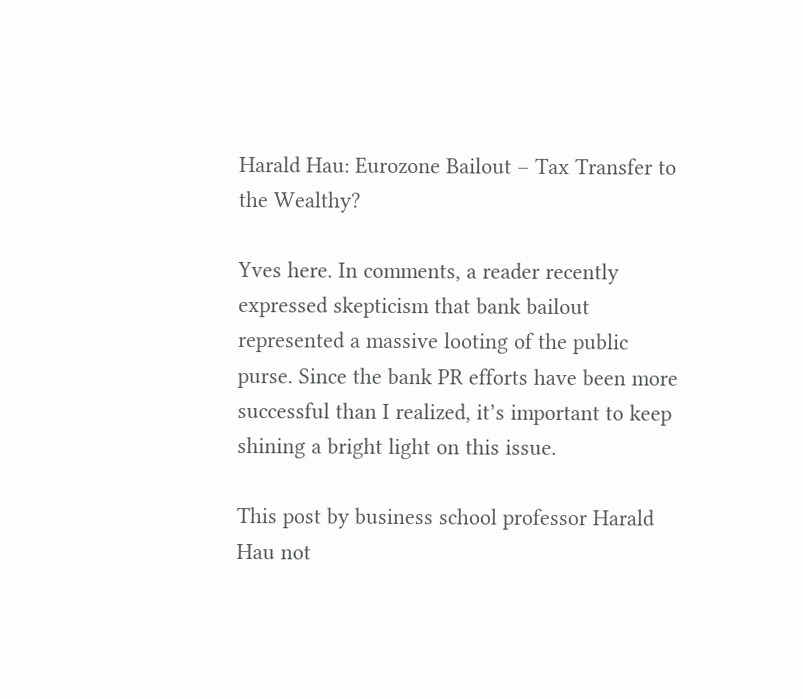Harald Hau: Eurozone Bailout – Tax Transfer to the Wealthy?

Yves here. In comments, a reader recently expressed skepticism that bank bailout represented a massive looting of the public purse. Since the bank PR efforts have been more successful than I realized, it’s important to keep shining a bright light on this issue.

This post by business school professor Harald Hau not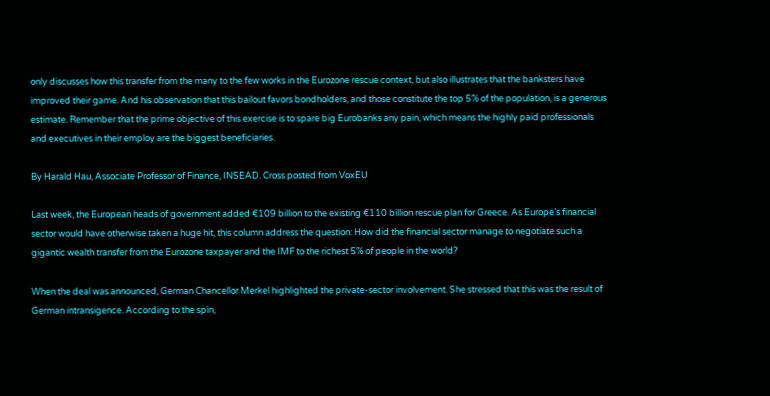only discusses how this transfer from the many to the few works in the Eurozone rescue context, but also illustrates that the banksters have improved their game. And his observation that this bailout favors bondholders, and those constitute the top 5% of the population, is a generous estimate. Remember that the prime objective of this exercise is to spare big Eurobanks any pain, which means the highly paid professionals and executives in their employ are the biggest beneficiaries.

By Harald Hau, Associate Professor of Finance, INSEAD. Cross posted from VoxEU

Last week, the European heads of government added €109 billion to the existing €110 billion rescue plan for Greece. As Europe’s financial sector would have otherwise taken a huge hit, this column address the question: How did the financial sector manage to negotiate such a gigantic wealth transfer from the Eurozone taxpayer and the IMF to the richest 5% of people in the world?

When the deal was announced, German Chancellor Merkel highlighted the private-sector involvement. She stressed that this was the result of German intransigence. According to the spin,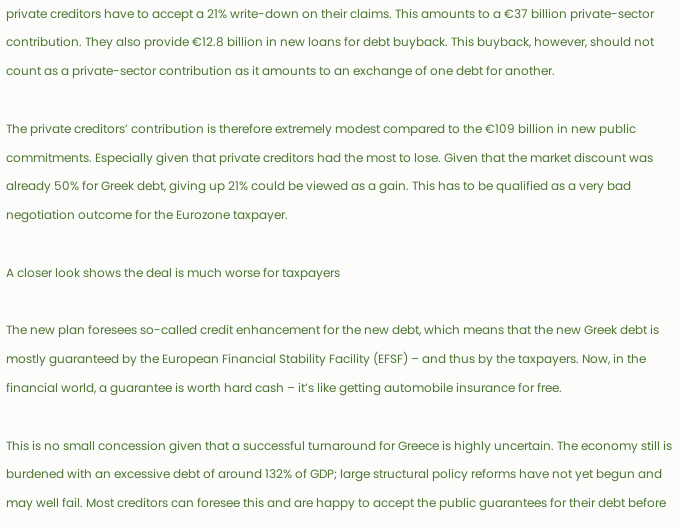private creditors have to accept a 21% write-down on their claims. This amounts to a €37 billion private-sector contribution. They also provide €12.8 billion in new loans for debt buyback. This buyback, however, should not count as a private-sector contribution as it amounts to an exchange of one debt for another.

The private creditors’ contribution is therefore extremely modest compared to the €109 billion in new public commitments. Especially given that private creditors had the most to lose. Given that the market discount was already 50% for Greek debt, giving up 21% could be viewed as a gain. This has to be qualified as a very bad negotiation outcome for the Eurozone taxpayer.

A closer look shows the deal is much worse for taxpayers

The new plan foresees so-called credit enhancement for the new debt, which means that the new Greek debt is mostly guaranteed by the European Financial Stability Facility (EFSF) – and thus by the taxpayers. Now, in the financial world, a guarantee is worth hard cash – it’s like getting automobile insurance for free.

This is no small concession given that a successful turnaround for Greece is highly uncertain. The economy still is burdened with an excessive debt of around 132% of GDP; large structural policy reforms have not yet begun and may well fail. Most creditors can foresee this and are happy to accept the public guarantees for their debt before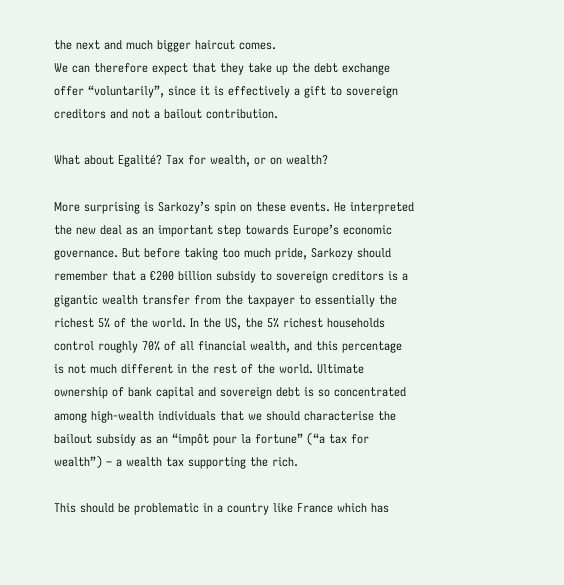the next and much bigger haircut comes.
We can therefore expect that they take up the debt exchange offer “voluntarily”, since it is effectively a gift to sovereign creditors and not a bailout contribution.

What about Egalité? Tax for wealth, or on wealth?

More surprising is Sarkozy’s spin on these events. He interpreted the new deal as an important step towards Europe’s economic governance. But before taking too much pride, Sarkozy should remember that a €200 billion subsidy to sovereign creditors is a gigantic wealth transfer from the taxpayer to essentially the richest 5% of the world. In the US, the 5% richest households control roughly 70% of all financial wealth, and this percentage is not much different in the rest of the world. Ultimate ownership of bank capital and sovereign debt is so concentrated among high-wealth individuals that we should characterise the bailout subsidy as an “impôt pour la fortune” (“a tax for wealth”) – a wealth tax supporting the rich.

This should be problematic in a country like France which has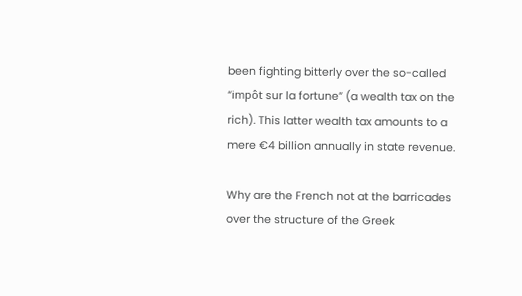been fighting bitterly over the so-called “impôt sur la fortune” (a wealth tax on the rich). This latter wealth tax amounts to a mere €4 billion annually in state revenue.

Why are the French not at the barricades over the structure of the Greek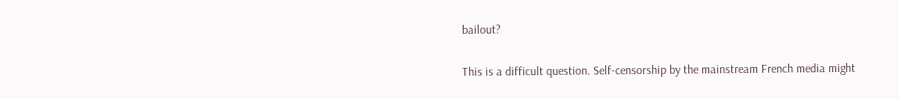bailout?

This is a difficult question. Self-censorship by the mainstream French media might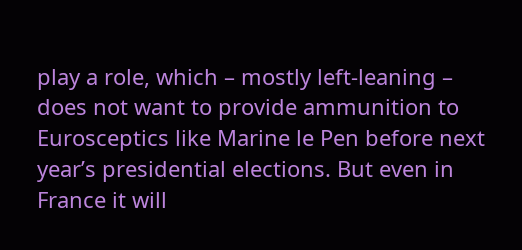play a role, which – mostly left-leaning – does not want to provide ammunition to Eurosceptics like Marine le Pen before next year’s presidential elections. But even in France it will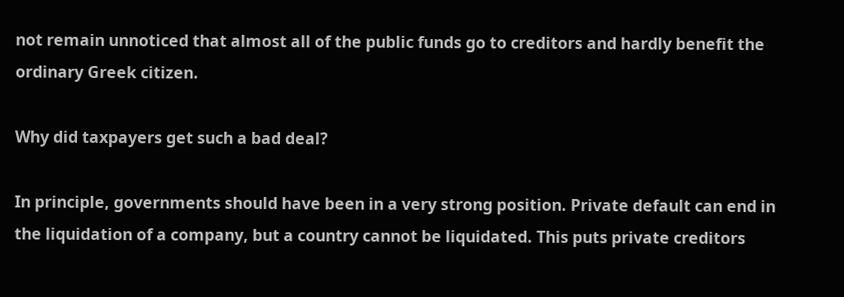not remain unnoticed that almost all of the public funds go to creditors and hardly benefit the ordinary Greek citizen.

Why did taxpayers get such a bad deal?

In principle, governments should have been in a very strong position. Private default can end in the liquidation of a company, but a country cannot be liquidated. This puts private creditors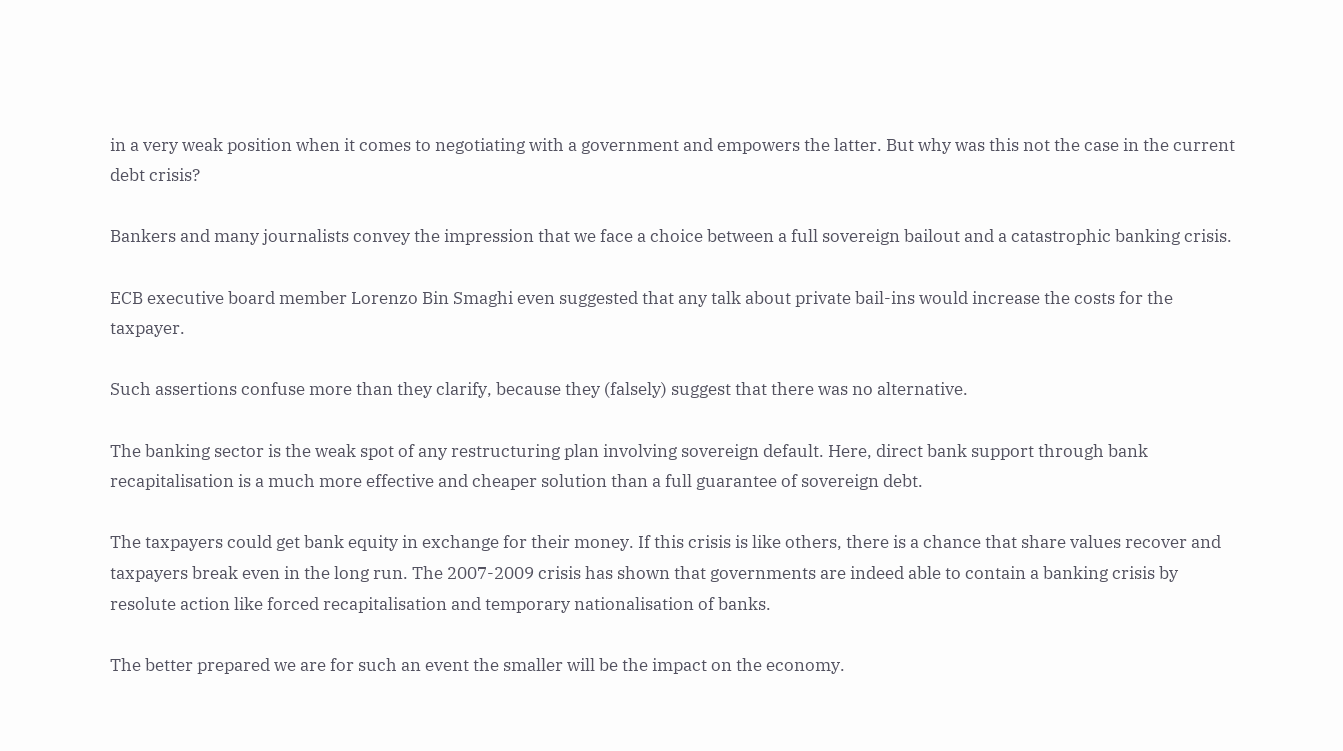in a very weak position when it comes to negotiating with a government and empowers the latter. But why was this not the case in the current debt crisis?

Bankers and many journalists convey the impression that we face a choice between a full sovereign bailout and a catastrophic banking crisis.

ECB executive board member Lorenzo Bin Smaghi even suggested that any talk about private bail-ins would increase the costs for the taxpayer.

Such assertions confuse more than they clarify, because they (falsely) suggest that there was no alternative.

The banking sector is the weak spot of any restructuring plan involving sovereign default. Here, direct bank support through bank recapitalisation is a much more effective and cheaper solution than a full guarantee of sovereign debt.

The taxpayers could get bank equity in exchange for their money. If this crisis is like others, there is a chance that share values recover and taxpayers break even in the long run. The 2007-2009 crisis has shown that governments are indeed able to contain a banking crisis by resolute action like forced recapitalisation and temporary nationalisation of banks.

The better prepared we are for such an event the smaller will be the impact on the economy.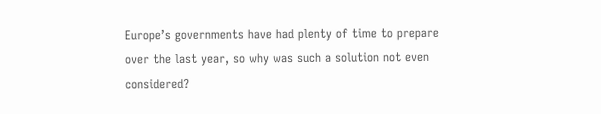Europe’s governments have had plenty of time to prepare over the last year, so why was such a solution not even considered?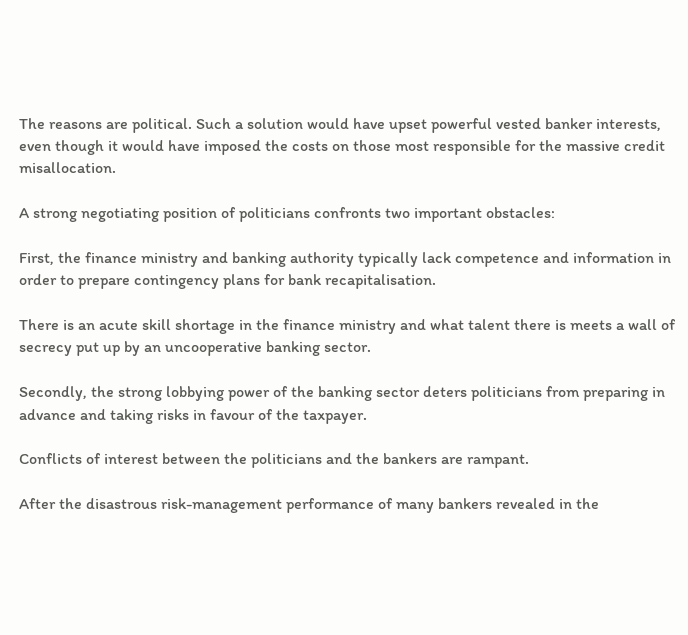The reasons are political. Such a solution would have upset powerful vested banker interests, even though it would have imposed the costs on those most responsible for the massive credit misallocation.

A strong negotiating position of politicians confronts two important obstacles:

First, the finance ministry and banking authority typically lack competence and information in order to prepare contingency plans for bank recapitalisation.

There is an acute skill shortage in the finance ministry and what talent there is meets a wall of secrecy put up by an uncooperative banking sector.

Secondly, the strong lobbying power of the banking sector deters politicians from preparing in advance and taking risks in favour of the taxpayer.

Conflicts of interest between the politicians and the bankers are rampant.

After the disastrous risk-management performance of many bankers revealed in the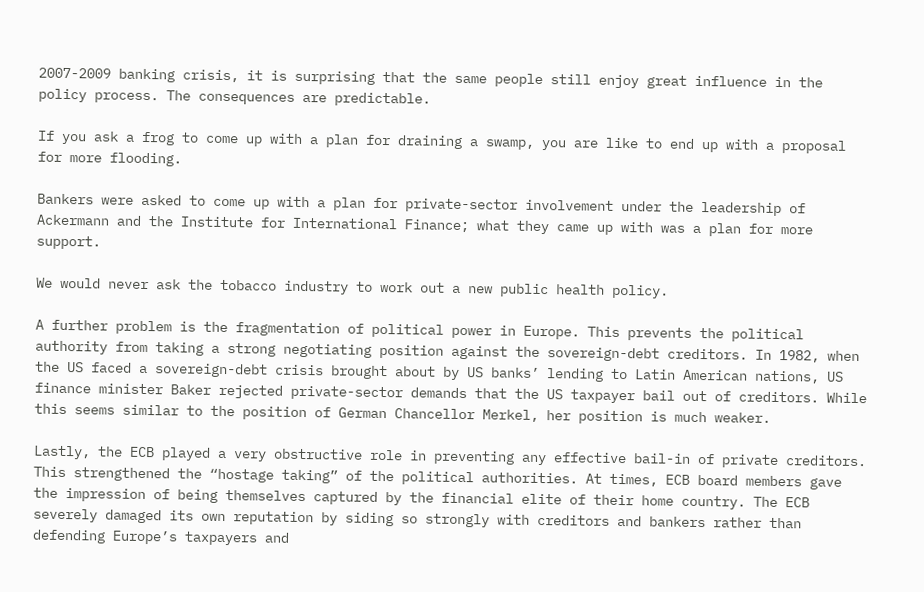2007-2009 banking crisis, it is surprising that the same people still enjoy great influence in the policy process. The consequences are predictable.

If you ask a frog to come up with a plan for draining a swamp, you are like to end up with a proposal for more flooding.

Bankers were asked to come up with a plan for private-sector involvement under the leadership of Ackermann and the Institute for International Finance; what they came up with was a plan for more support.

We would never ask the tobacco industry to work out a new public health policy.

A further problem is the fragmentation of political power in Europe. This prevents the political authority from taking a strong negotiating position against the sovereign-debt creditors. In 1982, when the US faced a sovereign-debt crisis brought about by US banks’ lending to Latin American nations, US finance minister Baker rejected private-sector demands that the US taxpayer bail out of creditors. While this seems similar to the position of German Chancellor Merkel, her position is much weaker.

Lastly, the ECB played a very obstructive role in preventing any effective bail-in of private creditors. This strengthened the “hostage taking” of the political authorities. At times, ECB board members gave the impression of being themselves captured by the financial elite of their home country. The ECB severely damaged its own reputation by siding so strongly with creditors and bankers rather than defending Europe’s taxpayers and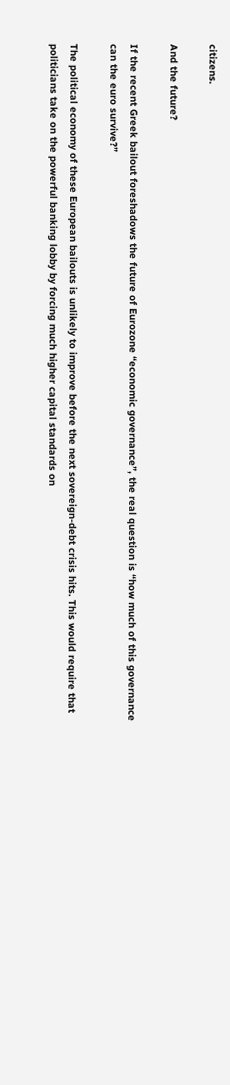citizens.

And the future?

If the recent Greek bailout foreshadows the future of Eurozone “economic governance”, the real question is “how much of this governance can the euro survive?”

The political economy of these European bailouts is unlikely to improve before the next sovereign-debt crisis hits. This would require that politicians take on the powerful banking lobby by forcing much higher capital standards on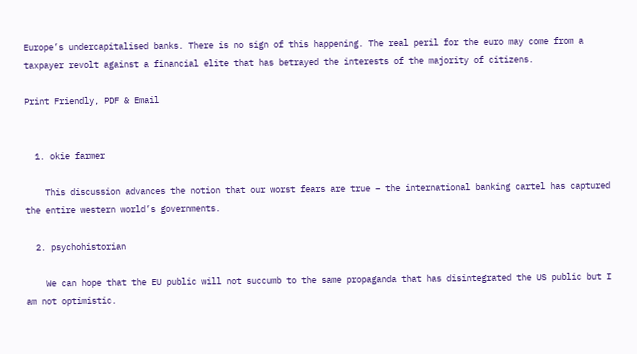Europe’s undercapitalised banks. There is no sign of this happening. The real peril for the euro may come from a taxpayer revolt against a financial elite that has betrayed the interests of the majority of citizens.

Print Friendly, PDF & Email


  1. okie farmer

    This discussion advances the notion that our worst fears are true – the international banking cartel has captured the entire western world’s governments.

  2. psychohistorian

    We can hope that the EU public will not succumb to the same propaganda that has disintegrated the US public but I am not optimistic.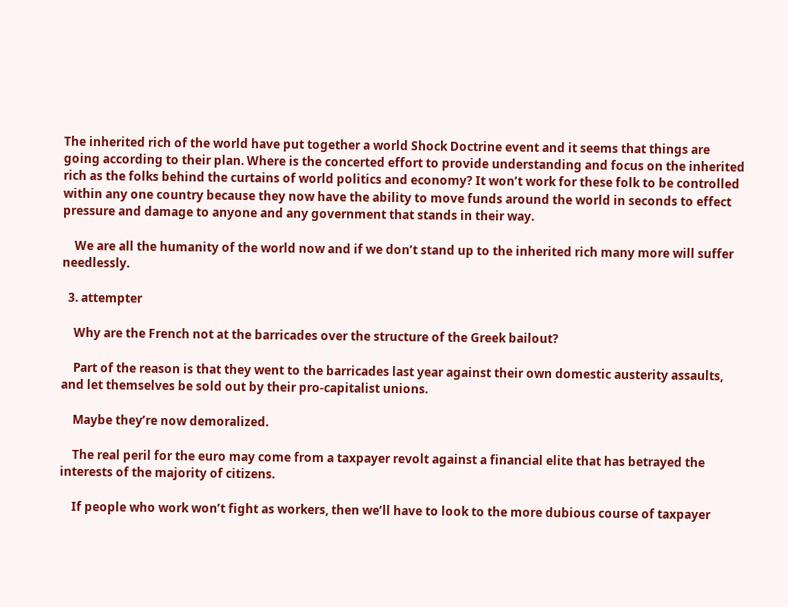The inherited rich of the world have put together a world Shock Doctrine event and it seems that things are going according to their plan. Where is the concerted effort to provide understanding and focus on the inherited rich as the folks behind the curtains of world politics and economy? It won’t work for these folk to be controlled within any one country because they now have the ability to move funds around the world in seconds to effect pressure and damage to anyone and any government that stands in their way.

    We are all the humanity of the world now and if we don’t stand up to the inherited rich many more will suffer needlessly.

  3. attempter

    Why are the French not at the barricades over the structure of the Greek bailout?

    Part of the reason is that they went to the barricades last year against their own domestic austerity assaults, and let themselves be sold out by their pro-capitalist unions.

    Maybe they’re now demoralized.

    The real peril for the euro may come from a taxpayer revolt against a financial elite that has betrayed the interests of the majority of citizens.

    If people who work won’t fight as workers, then we’ll have to look to the more dubious course of taxpayer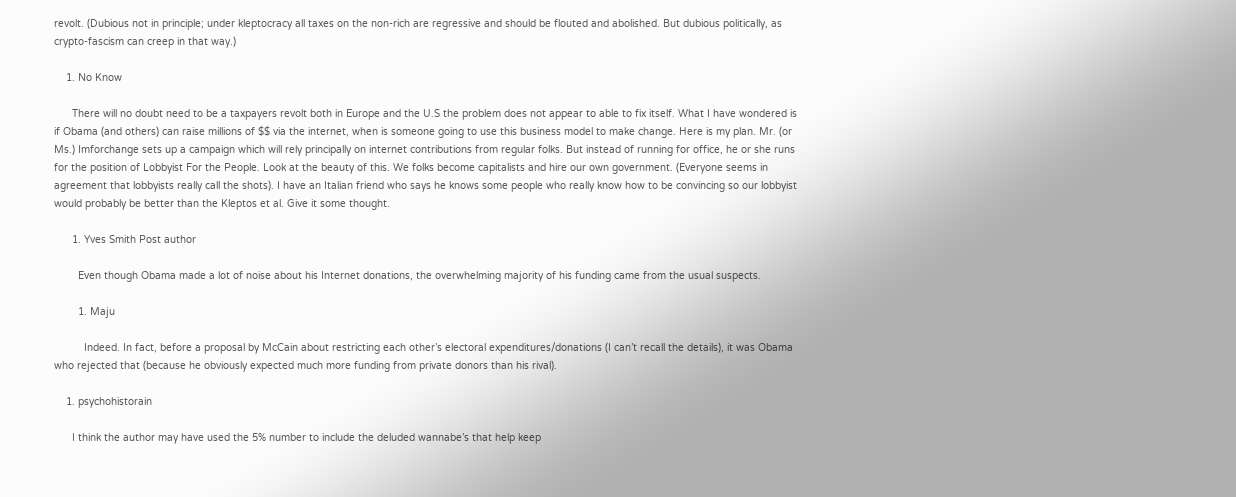revolt. (Dubious not in principle; under kleptocracy all taxes on the non-rich are regressive and should be flouted and abolished. But dubious politically, as crypto-fascism can creep in that way.)

    1. No Know

      There will no doubt need to be a taxpayers revolt both in Europe and the U.S the problem does not appear to able to fix itself. What I have wondered is if Obama (and others) can raise millions of $$ via the internet, when is someone going to use this business model to make change. Here is my plan. Mr. (or Ms.) Imforchange sets up a campaign which will rely principally on internet contributions from regular folks. But instead of running for office, he or she runs for the position of Lobbyist For the People. Look at the beauty of this. We folks become capitalists and hire our own government. (Everyone seems in agreement that lobbyists really call the shots). I have an Italian friend who says he knows some people who really know how to be convincing so our lobbyist would probably be better than the Kleptos et al. Give it some thought.

      1. Yves Smith Post author

        Even though Obama made a lot of noise about his Internet donations, the overwhelming majority of his funding came from the usual suspects.

        1. Maju

          Indeed. In fact, before a proposal by McCain about restricting each other’s electoral expenditures/donations (I can’t recall the details), it was Obama who rejected that (because he obviously expected much more funding from private donors than his rival).

    1. psychohistorain

      I think the author may have used the 5% number to include the deluded wannabe’s that help keep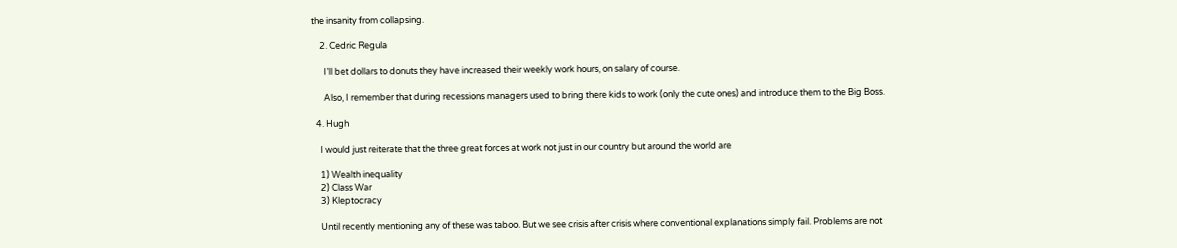the insanity from collapsing.

    2. Cedric Regula

      I’ll bet dollars to donuts they have increased their weekly work hours, on salary of course.

      Also, I remember that during recessions managers used to bring there kids to work (only the cute ones) and introduce them to the Big Boss.

  4. Hugh

    I would just reiterate that the three great forces at work not just in our country but around the world are

    1) Wealth inequality
    2) Class War
    3) Kleptocracy

    Until recently mentioning any of these was taboo. But we see crisis after crisis where conventional explanations simply fail. Problems are not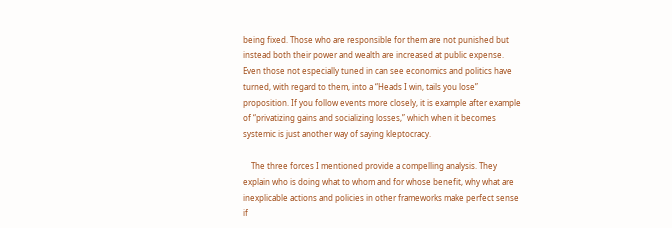being fixed. Those who are responsible for them are not punished but instead both their power and wealth are increased at public expense. Even those not especially tuned in can see economics and politics have turned, with regard to them, into a “Heads I win, tails you lose” proposition. If you follow events more closely, it is example after example of “privatizing gains and socializing losses,” which when it becomes systemic is just another way of saying kleptocracy.

    The three forces I mentioned provide a compelling analysis. They explain who is doing what to whom and for whose benefit, why what are inexplicable actions and policies in other frameworks make perfect sense if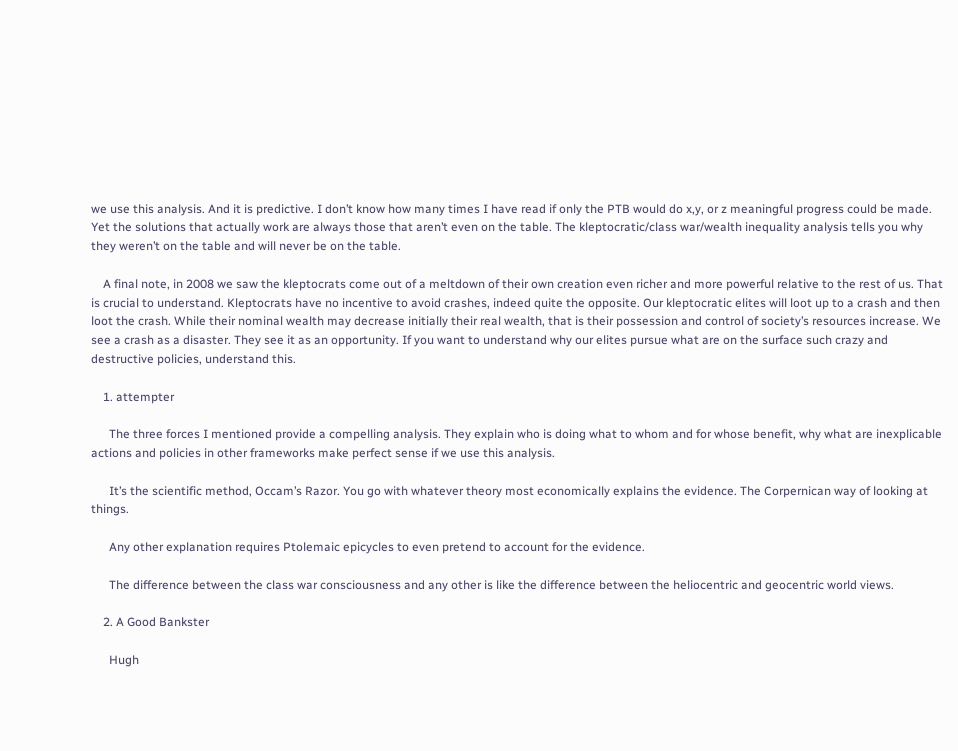we use this analysis. And it is predictive. I don’t know how many times I have read if only the PTB would do x,y, or z meaningful progress could be made. Yet the solutions that actually work are always those that aren’t even on the table. The kleptocratic/class war/wealth inequality analysis tells you why they weren’t on the table and will never be on the table.

    A final note, in 2008 we saw the kleptocrats come out of a meltdown of their own creation even richer and more powerful relative to the rest of us. That is crucial to understand. Kleptocrats have no incentive to avoid crashes, indeed quite the opposite. Our kleptocratic elites will loot up to a crash and then loot the crash. While their nominal wealth may decrease initially their real wealth, that is their possession and control of society’s resources increase. We see a crash as a disaster. They see it as an opportunity. If you want to understand why our elites pursue what are on the surface such crazy and destructive policies, understand this.

    1. attempter

      The three forces I mentioned provide a compelling analysis. They explain who is doing what to whom and for whose benefit, why what are inexplicable actions and policies in other frameworks make perfect sense if we use this analysis.

      It’s the scientific method, Occam’s Razor. You go with whatever theory most economically explains the evidence. The Corpernican way of looking at things.

      Any other explanation requires Ptolemaic epicycles to even pretend to account for the evidence.

      The difference between the class war consciousness and any other is like the difference between the heliocentric and geocentric world views.

    2. A Good Bankster

      Hugh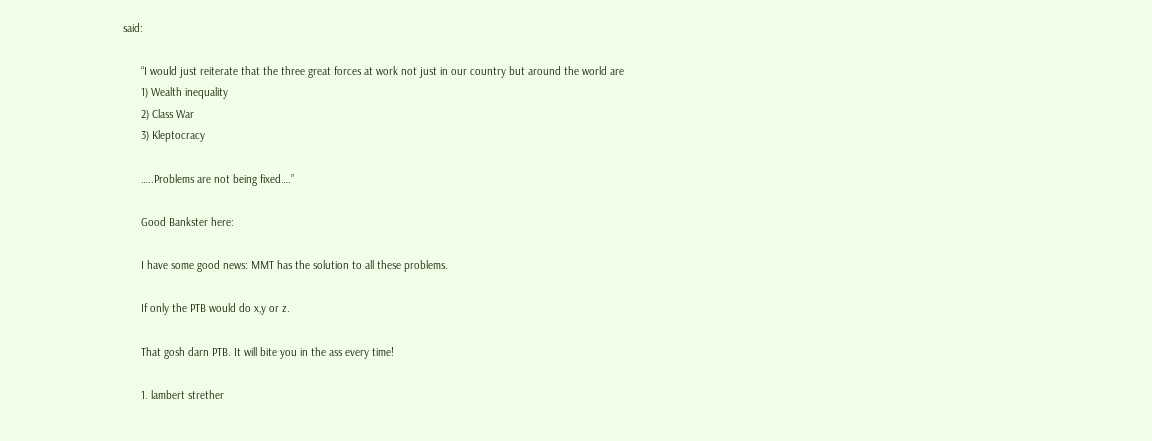said:

      “I would just reiterate that the three great forces at work not just in our country but around the world are
      1) Wealth inequality
      2) Class War
      3) Kleptocracy

      …..Problems are not being fixed….”

      Good Bankster here:

      I have some good news: MMT has the solution to all these problems.

      If only the PTB would do x,y or z.

      That gosh darn PTB. It will bite you in the ass every time!

      1. lambert strether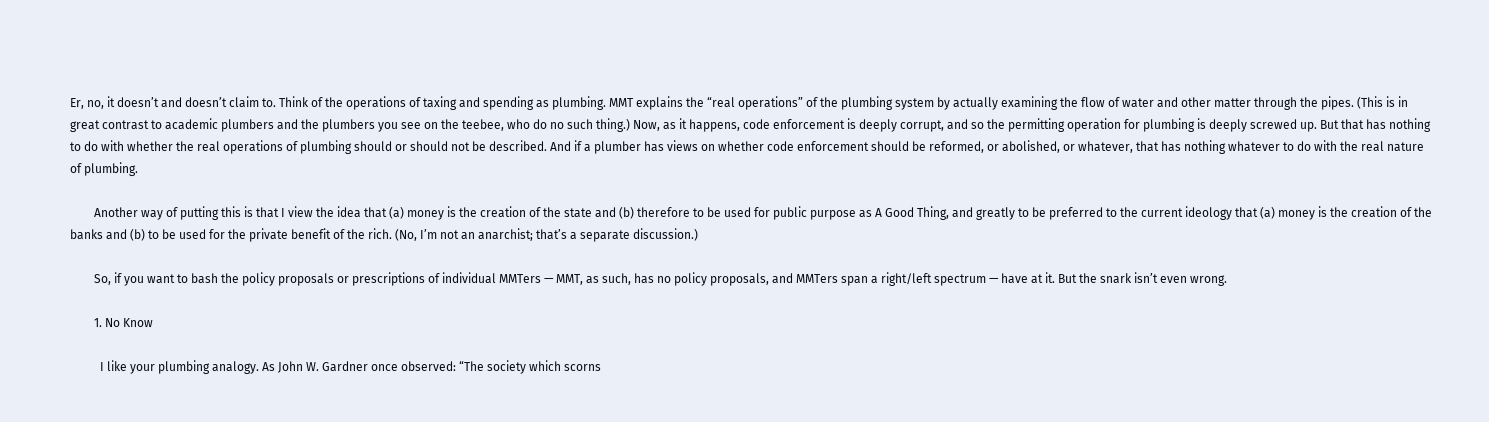Er, no, it doesn’t and doesn’t claim to. Think of the operations of taxing and spending as plumbing. MMT explains the “real operations” of the plumbing system by actually examining the flow of water and other matter through the pipes. (This is in great contrast to academic plumbers and the plumbers you see on the teebee, who do no such thing.) Now, as it happens, code enforcement is deeply corrupt, and so the permitting operation for plumbing is deeply screwed up. But that has nothing to do with whether the real operations of plumbing should or should not be described. And if a plumber has views on whether code enforcement should be reformed, or abolished, or whatever, that has nothing whatever to do with the real nature of plumbing.

        Another way of putting this is that I view the idea that (a) money is the creation of the state and (b) therefore to be used for public purpose as A Good Thing, and greatly to be preferred to the current ideology that (a) money is the creation of the banks and (b) to be used for the private benefit of the rich. (No, I’m not an anarchist; that’s a separate discussion.)

        So, if you want to bash the policy proposals or prescriptions of individual MMTers — MMT, as such, has no policy proposals, and MMTers span a right/left spectrum — have at it. But the snark isn’t even wrong.

        1. No Know

          I like your plumbing analogy. As John W. Gardner once observed: “The society which scorns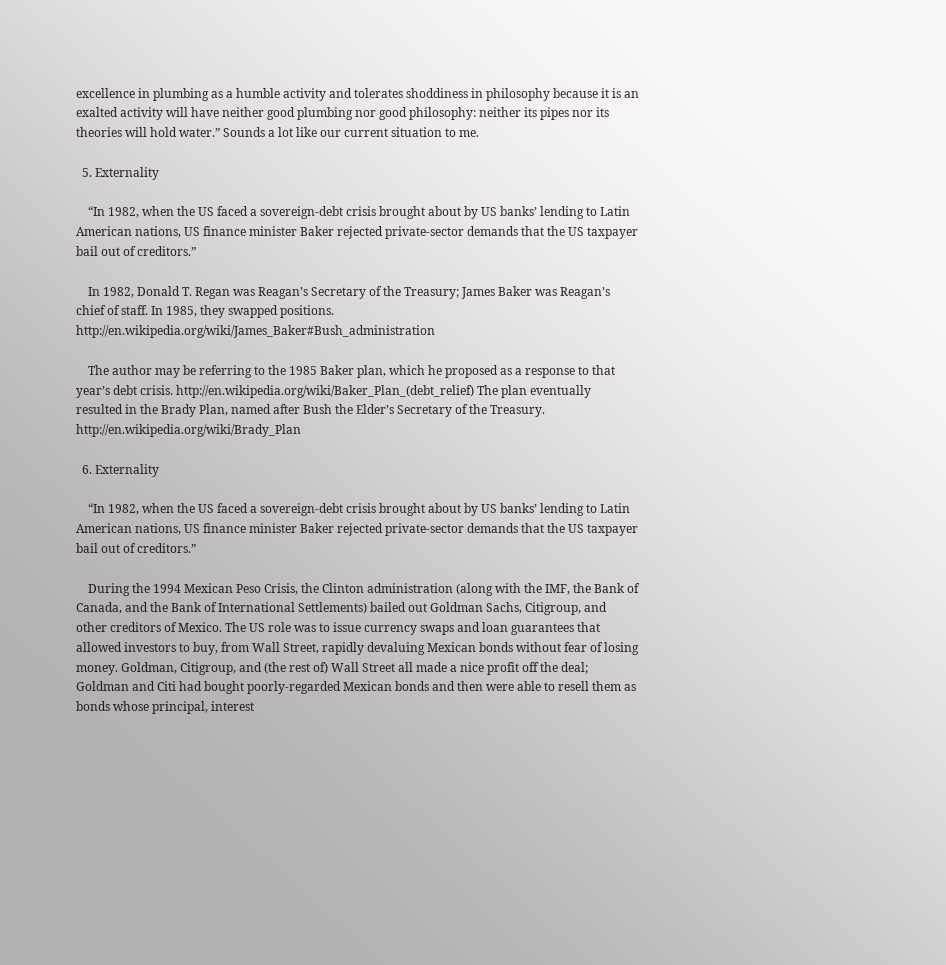excellence in plumbing as a humble activity and tolerates shoddiness in philosophy because it is an exalted activity will have neither good plumbing nor good philosophy: neither its pipes nor its theories will hold water.” Sounds a lot like our current situation to me.

  5. Externality

    “In 1982, when the US faced a sovereign-debt crisis brought about by US banks’ lending to Latin American nations, US finance minister Baker rejected private-sector demands that the US taxpayer bail out of creditors.”

    In 1982, Donald T. Regan was Reagan’s Secretary of the Treasury; James Baker was Reagan’s chief of staff. In 1985, they swapped positions. http://en.wikipedia.org/wiki/James_Baker#Bush_administration

    The author may be referring to the 1985 Baker plan, which he proposed as a response to that year’s debt crisis. http://en.wikipedia.org/wiki/Baker_Plan_(debt_relief) The plan eventually resulted in the Brady Plan, named after Bush the Elder’s Secretary of the Treasury. http://en.wikipedia.org/wiki/Brady_Plan

  6. Externality

    “In 1982, when the US faced a sovereign-debt crisis brought about by US banks’ lending to Latin American nations, US finance minister Baker rejected private-sector demands that the US taxpayer bail out of creditors.”

    During the 1994 Mexican Peso Crisis, the Clinton administration (along with the IMF, the Bank of Canada, and the Bank of International Settlements) bailed out Goldman Sachs, Citigroup, and other creditors of Mexico. The US role was to issue currency swaps and loan guarantees that allowed investors to buy, from Wall Street, rapidly devaluing Mexican bonds without fear of losing money. Goldman, Citigroup, and (the rest of) Wall Street all made a nice profit off the deal; Goldman and Citi had bought poorly-regarded Mexican bonds and then were able to resell them as bonds whose principal, interest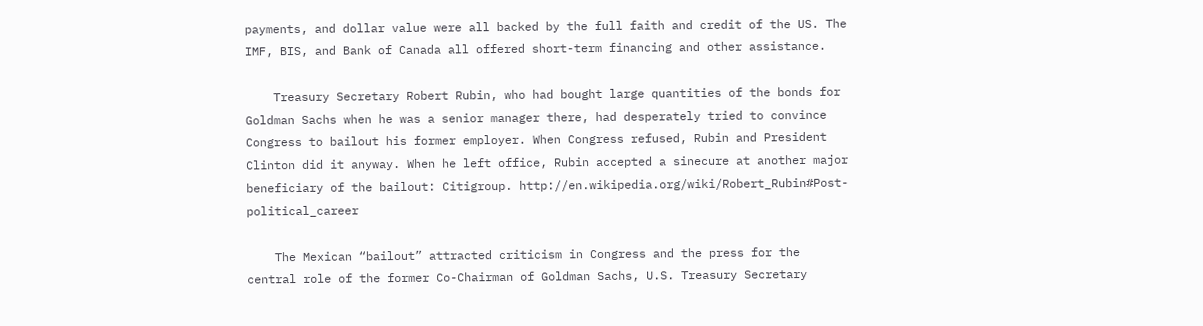payments, and dollar value were all backed by the full faith and credit of the US. The IMF, BIS, and Bank of Canada all offered short-term financing and other assistance.

    Treasury Secretary Robert Rubin, who had bought large quantities of the bonds for Goldman Sachs when he was a senior manager there, had desperately tried to convince Congress to bailout his former employer. When Congress refused, Rubin and President Clinton did it anyway. When he left office, Rubin accepted a sinecure at another major beneficiary of the bailout: Citigroup. http://en.wikipedia.org/wiki/Robert_Rubin#Post-political_career

    The Mexican “bailout” attracted criticism in Congress and the press for the central role of the former Co-Chairman of Goldman Sachs, U.S. Treasury Secretary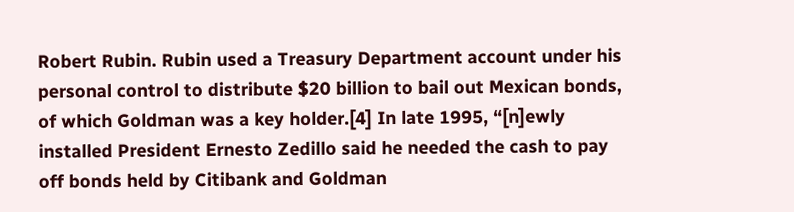Robert Rubin. Rubin used a Treasury Department account under his personal control to distribute $20 billion to bail out Mexican bonds, of which Goldman was a key holder.[4] In late 1995, “[n]ewly installed President Ernesto Zedillo said he needed the cash to pay off bonds held by Citibank and Goldman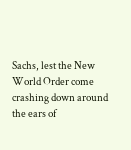Sachs, lest the New World Order come crashing down around the ears of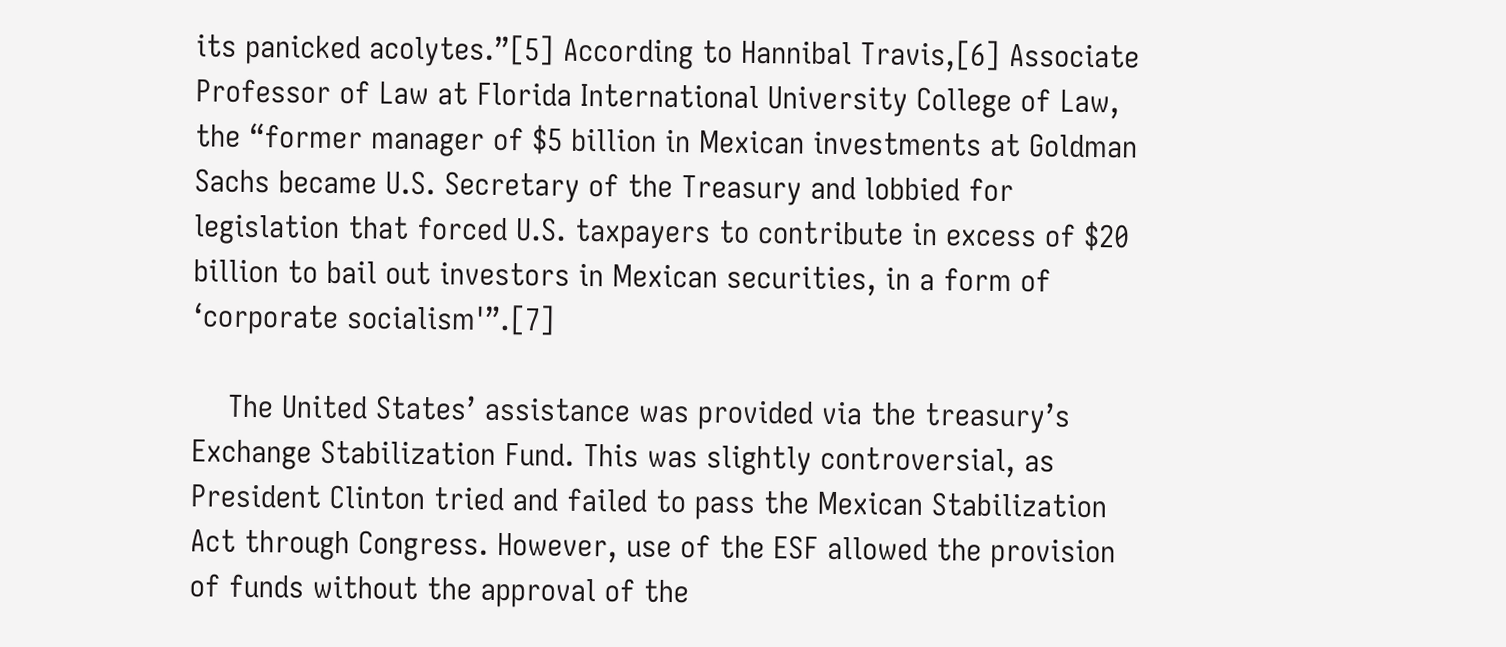its panicked acolytes.”[5] According to Hannibal Travis,[6] Associate Professor of Law at Florida International University College of Law, the “former manager of $5 billion in Mexican investments at Goldman Sachs became U.S. Secretary of the Treasury and lobbied for legislation that forced U.S. taxpayers to contribute in excess of $20 billion to bail out investors in Mexican securities, in a form of ‘corporate socialism'”.[7]

    The United States’ assistance was provided via the treasury’s Exchange Stabilization Fund. This was slightly controversial, as President Clinton tried and failed to pass the Mexican Stabilization Act through Congress. However, use of the ESF allowed the provision of funds without the approval of the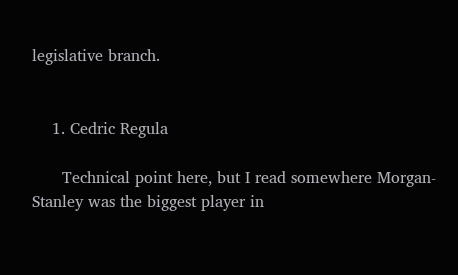legislative branch.


    1. Cedric Regula

      Technical point here, but I read somewhere Morgan-Stanley was the biggest player in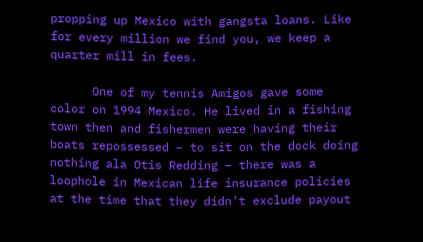propping up Mexico with gangsta loans. Like for every million we find you, we keep a quarter mill in fees.

      One of my tennis Amigos gave some color on 1994 Mexico. He lived in a fishing town then and fishermen were having their boats repossessed – to sit on the dock doing nothing ala Otis Redding – there was a loophole in Mexican life insurance policies at the time that they didn’t exclude payout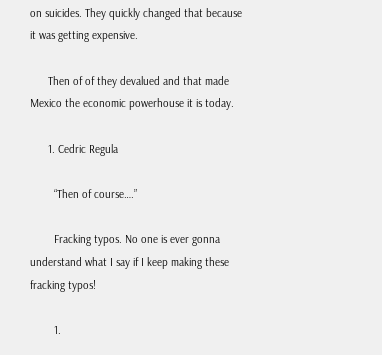on suicides. They quickly changed that because it was getting expensive.

      Then of of they devalued and that made Mexico the economic powerhouse it is today.

      1. Cedric Regula

        “Then of course….”

        Fracking typos. No one is ever gonna understand what I say if I keep making these fracking typos!

        1.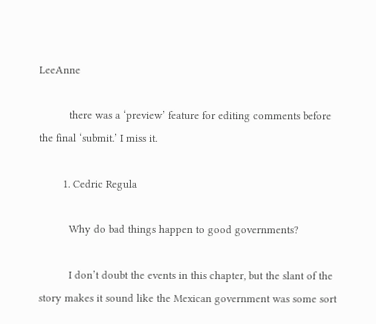LeeAnne

          there was a ‘preview’ feature for editing comments before the final ‘submit.’ I miss it.

        1. Cedric Regula

          Why do bad things happen to good governments?

          I don’t doubt the events in this chapter, but the slant of the story makes it sound like the Mexican government was some sort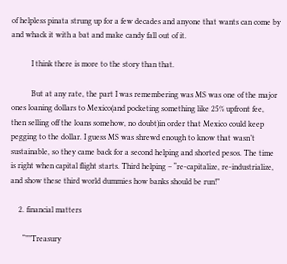of helpless pinata strung up for a few decades and anyone that wants can come by and whack it with a bat and make candy fall out of it.

          I think there is more to the story than that.

          But at any rate, the part I was remembering was MS was one of the major ones loaning dollars to Mexico(and pocketing something like 25% upfront fee, then selling off the loans somehow, no doubt)in order that Mexico could keep pegging to the dollar. I guess MS was shrewd enough to know that wasn’t sustainable, so they came back for a second helping and shorted pesos. The time is right when capital flight starts. Third helping – “re-capitalize, re-industrialize, and show these third world dummies how banks should be run!”

    2. financial matters

      “””Treasury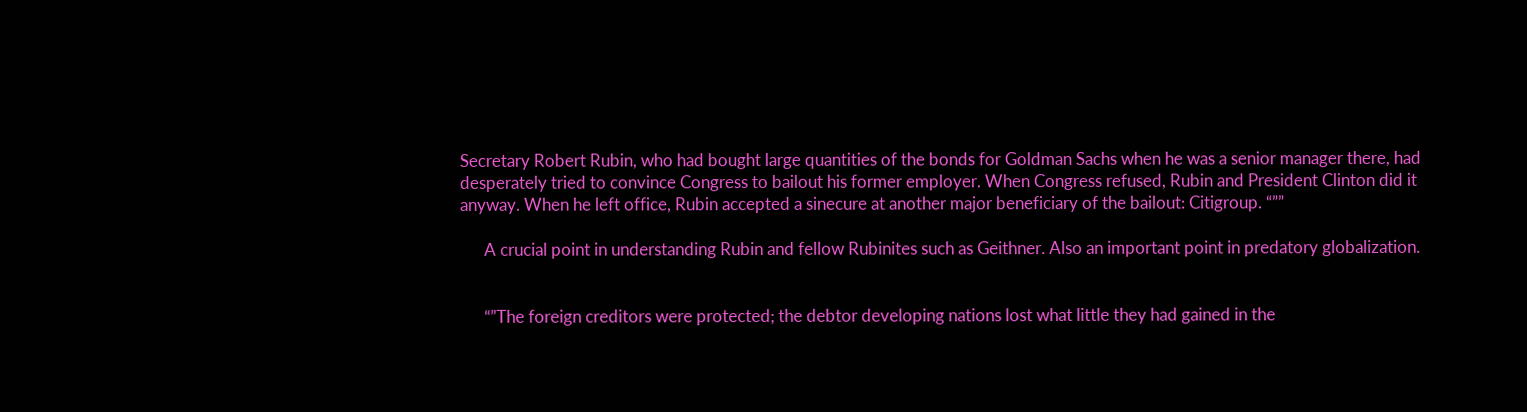Secretary Robert Rubin, who had bought large quantities of the bonds for Goldman Sachs when he was a senior manager there, had desperately tried to convince Congress to bailout his former employer. When Congress refused, Rubin and President Clinton did it anyway. When he left office, Rubin accepted a sinecure at another major beneficiary of the bailout: Citigroup. “””

      A crucial point in understanding Rubin and fellow Rubinites such as Geithner. Also an important point in predatory globalization.


      “”The foreign creditors were protected; the debtor developing nations lost what little they had gained in the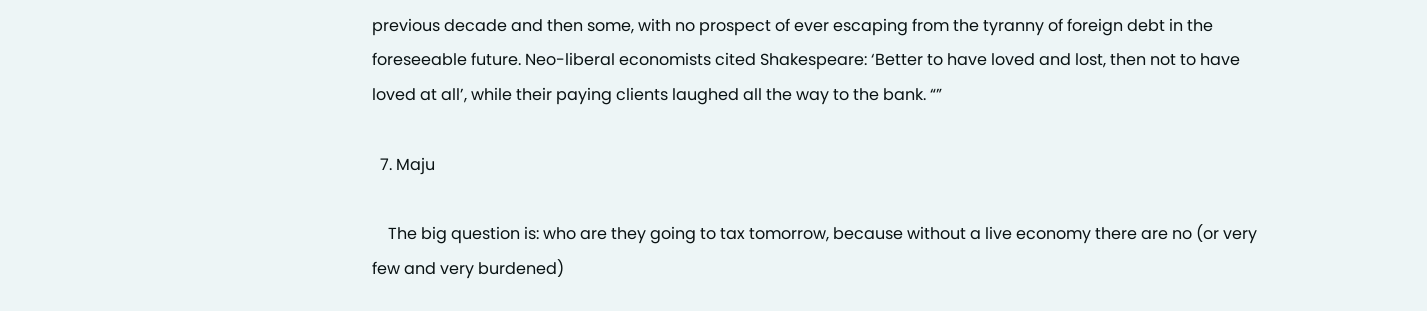previous decade and then some, with no prospect of ever escaping from the tyranny of foreign debt in the foreseeable future. Neo-liberal economists cited Shakespeare: ‘Better to have loved and lost, then not to have loved at all’, while their paying clients laughed all the way to the bank. “”

  7. Maju

    The big question is: who are they going to tax tomorrow, because without a live economy there are no (or very few and very burdened)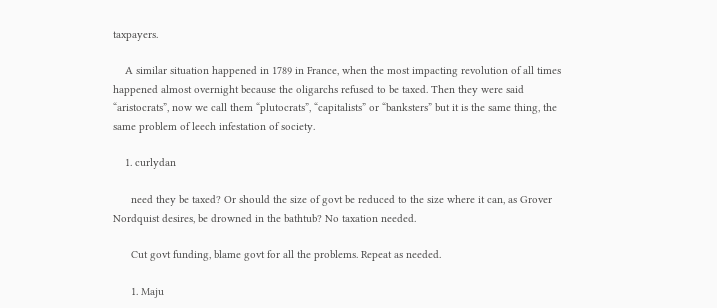taxpayers.

    A similar situation happened in 1789 in France, when the most impacting revolution of all times happened almost overnight because the oligarchs refused to be taxed. Then they were said “aristocrats”, now we call them “plutocrats”, “capitalists” or “banksters” but it is the same thing, the same problem of leech infestation of society.

    1. curlydan

      need they be taxed? Or should the size of govt be reduced to the size where it can, as Grover Nordquist desires, be drowned in the bathtub? No taxation needed.

      Cut govt funding, blame govt for all the problems. Repeat as needed.

      1. Maju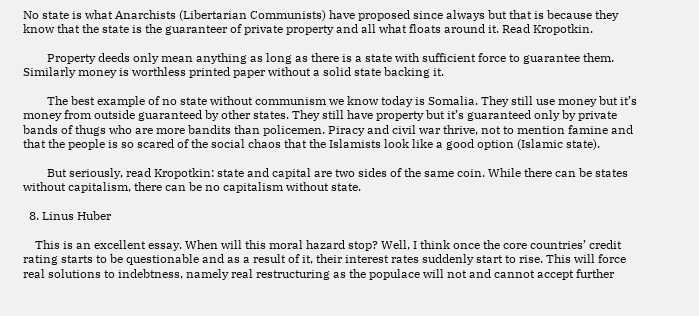No state is what Anarchists (Libertarian Communists) have proposed since always but that is because they know that the state is the guaranteer of private property and all what floats around it. Read Kropotkin.

        Property deeds only mean anything as long as there is a state with sufficient force to guarantee them. Similarly money is worthless printed paper without a solid state backing it.

        The best example of no state without communism we know today is Somalia. They still use money but it’s money from outside guaranteed by other states. They still have property but it’s guaranteed only by private bands of thugs who are more bandits than policemen. Piracy and civil war thrive, not to mention famine and that the people is so scared of the social chaos that the Islamists look like a good option (Islamic state).

        But seriously, read Kropotkin: state and capital are two sides of the same coin. While there can be states without capitalism, there can be no capitalism without state.

  8. Linus Huber

    This is an excellent essay. When will this moral hazard stop? Well, I think once the core countries’ credit rating starts to be questionable and as a result of it, their interest rates suddenly start to rise. This will force real solutions to indebtness, namely real restructuring as the populace will not and cannot accept further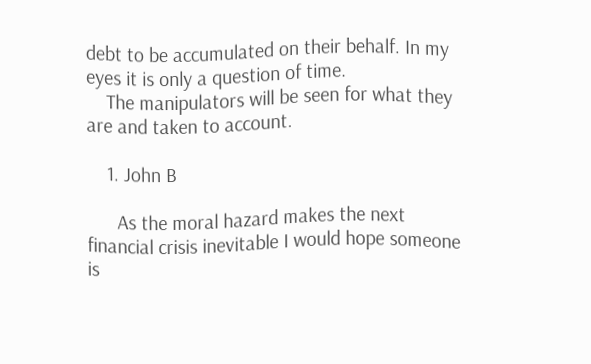debt to be accumulated on their behalf. In my eyes it is only a question of time.
    The manipulators will be seen for what they are and taken to account.

    1. John B

      As the moral hazard makes the next financial crisis inevitable I would hope someone is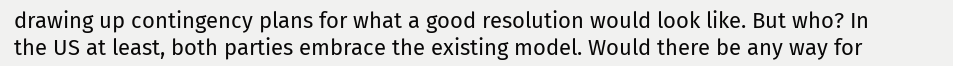drawing up contingency plans for what a good resolution would look like. But who? In the US at least, both parties embrace the existing model. Would there be any way for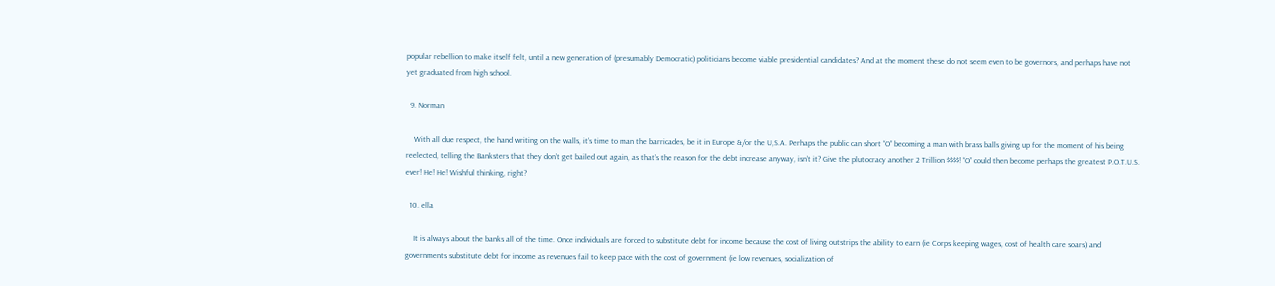popular rebellion to make itself felt, until a new generation of (presumably Democratic) politicians become viable presidential candidates? And at the moment these do not seem even to be governors, and perhaps have not yet graduated from high school.

  9. Norman

    With all due respect, the hand writing on the walls, it’s time to man the barricades, be it in Europe &/or the U,S.A. Perhaps the public can short “O” becoming a man with brass balls giving up for the moment of his being reelected, telling the Banksters that they don’t get bailed out again, as that’s the reason for the debt increase anyway, isn’t it? Give the plutocracy another 2 Trillion $$$$! “O” could then become perhaps the greatest P.O.T.U.S. ever! He! He! Wishful thinking, right?

  10. ella

    It is always about the banks all of the time. Once individuals are forced to substitute debt for income because the cost of living outstrips the ability to earn (ie Corps keeping wages, cost of health care soars) and governments substitute debt for income as revenues fail to keep pace with the cost of government (ie low revenues, socialization of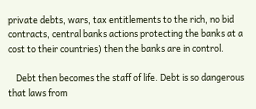private debts, wars, tax entitlements to the rich, no bid contracts, central banks actions protecting the banks at a cost to their countries) then the banks are in control.

    Debt then becomes the staff of life. Debt is so dangerous that laws from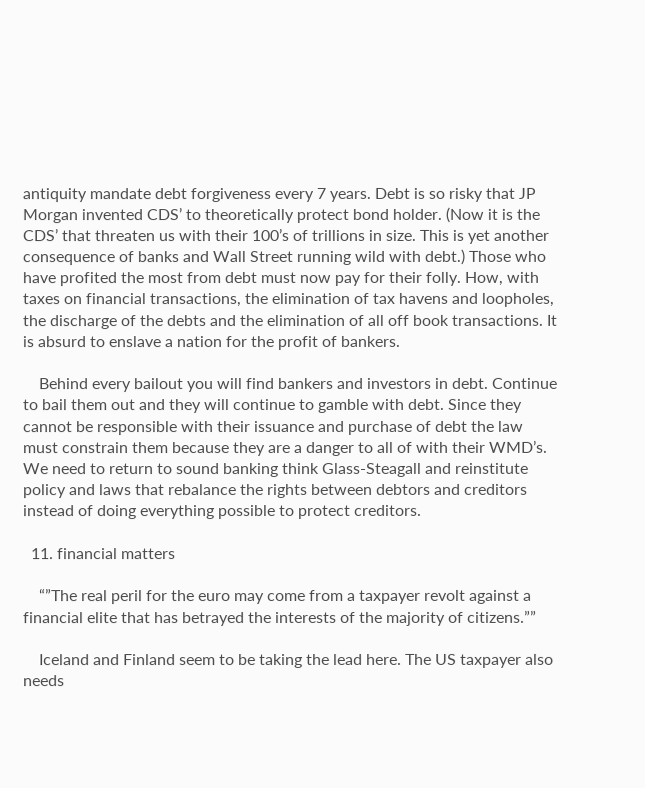antiquity mandate debt forgiveness every 7 years. Debt is so risky that JP Morgan invented CDS’ to theoretically protect bond holder. (Now it is the CDS’ that threaten us with their 100’s of trillions in size. This is yet another consequence of banks and Wall Street running wild with debt.) Those who have profited the most from debt must now pay for their folly. How, with taxes on financial transactions, the elimination of tax havens and loopholes, the discharge of the debts and the elimination of all off book transactions. It is absurd to enslave a nation for the profit of bankers.

    Behind every bailout you will find bankers and investors in debt. Continue to bail them out and they will continue to gamble with debt. Since they cannot be responsible with their issuance and purchase of debt the law must constrain them because they are a danger to all of with their WMD’s. We need to return to sound banking think Glass-Steagall and reinstitute policy and laws that rebalance the rights between debtors and creditors instead of doing everything possible to protect creditors.

  11. financial matters

    “”The real peril for the euro may come from a taxpayer revolt against a financial elite that has betrayed the interests of the majority of citizens.””

    Iceland and Finland seem to be taking the lead here. The US taxpayer also needs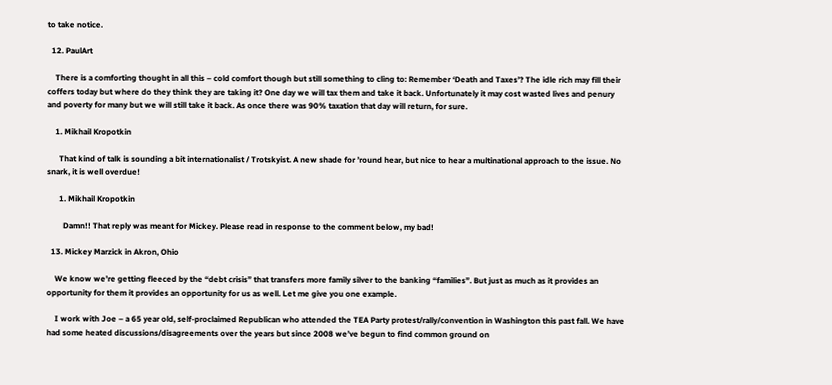to take notice.

  12. PaulArt

    There is a comforting thought in all this – cold comfort though but still something to cling to: Remember ‘Death and Taxes’? The idle rich may fill their coffers today but where do they think they are taking it? One day we will tax them and take it back. Unfortunately it may cost wasted lives and penury and poverty for many but we will still take it back. As once there was 90% taxation that day will return, for sure.

    1. Mikhail Kropotkin

      That kind of talk is sounding a bit internationalist / Trotskyist. A new shade for ’round hear, but nice to hear a multinational approach to the issue. No snark, it is well overdue!

      1. Mikhail Kropotkin

        Damn!! That reply was meant for Mickey. Please read in response to the comment below, my bad!

  13. Mickey Marzick in Akron, Ohio

    We know we’re getting fleeced by the “debt crisis” that transfers more family silver to the banking “families”. But just as much as it provides an opportunity for them it provides an opportunity for us as well. Let me give you one example.

    I work with Joe – a 65 year old, self-proclaimed Republican who attended the TEA Party protest/rally/convention in Washington this past fall. We have had some heated discussions/disagreements over the years but since 2008 we’ve begun to find common ground on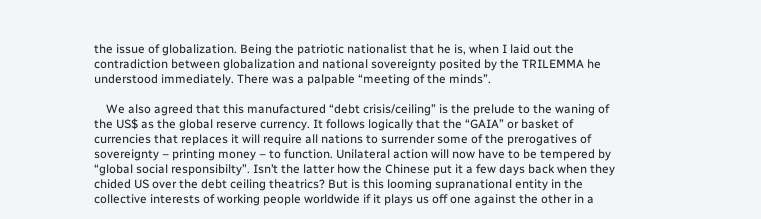the issue of globalization. Being the patriotic nationalist that he is, when I laid out the contradiction between globalization and national sovereignty posited by the TRILEMMA he understood immediately. There was a palpable “meeting of the minds”.

    We also agreed that this manufactured “debt crisis/ceiling” is the prelude to the waning of the US$ as the global reserve currency. It follows logically that the “GAIA” or basket of currencies that replaces it will require all nations to surrender some of the prerogatives of sovereignty – printing money – to function. Unilateral action will now have to be tempered by “global social responsibilty”. Isn’t the latter how the Chinese put it a few days back when they chided US over the debt ceiling theatrics? But is this looming supranational entity in the collective interests of working people worldwide if it plays us off one against the other in a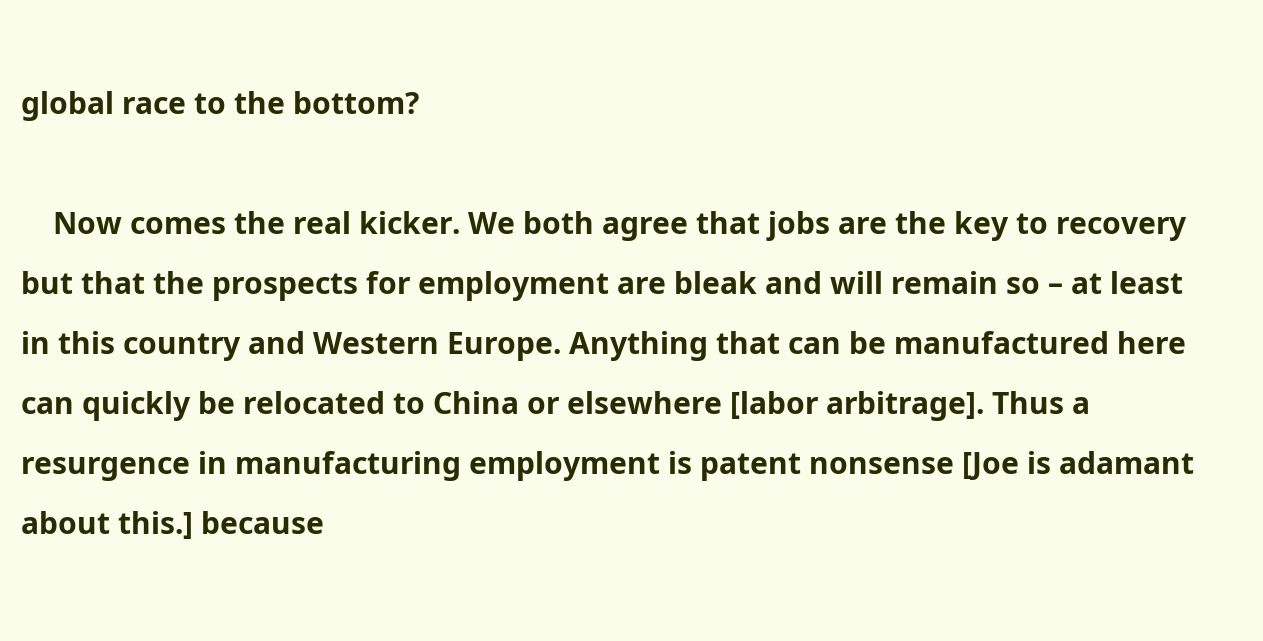global race to the bottom?

    Now comes the real kicker. We both agree that jobs are the key to recovery but that the prospects for employment are bleak and will remain so – at least in this country and Western Europe. Anything that can be manufactured here can quickly be relocated to China or elsewhere [labor arbitrage]. Thus a resurgence in manufacturing employment is patent nonsense [Joe is adamant about this.] because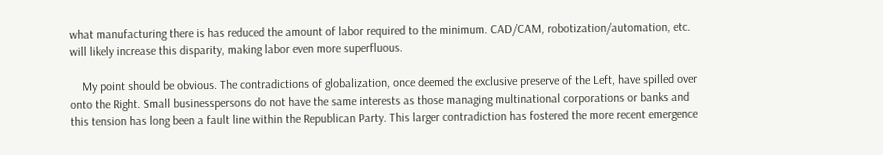what manufacturing there is has reduced the amount of labor required to the minimum. CAD/CAM, robotization/automation, etc. will likely increase this disparity, making labor even more superfluous.

    My point should be obvious. The contradictions of globalization, once deemed the exclusive preserve of the Left, have spilled over onto the Right. Small businesspersons do not have the same interests as those managing multinational corporations or banks and this tension has long been a fault line within the Republican Party. This larger contradiction has fostered the more recent emergence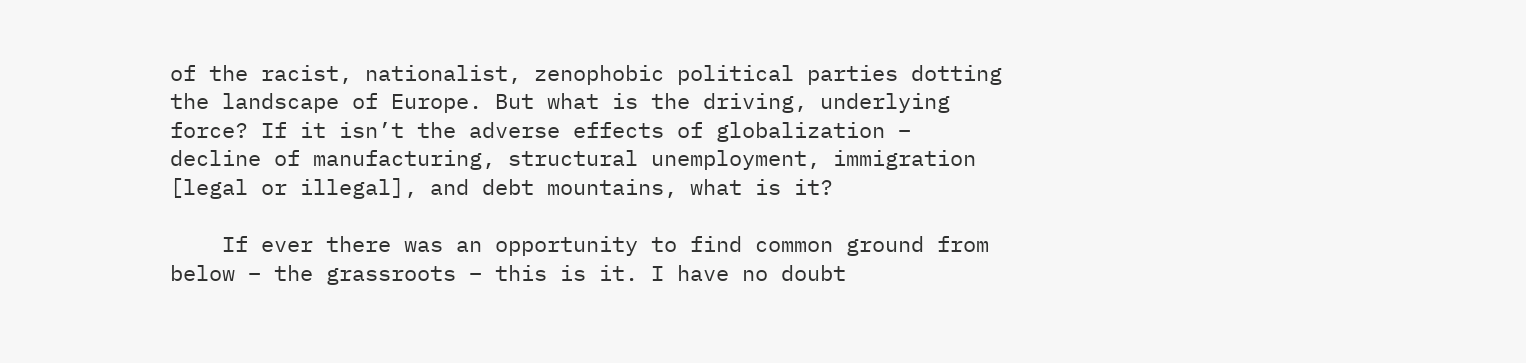of the racist, nationalist, zenophobic political parties dotting the landscape of Europe. But what is the driving, underlying force? If it isn’t the adverse effects of globalization – decline of manufacturing, structural unemployment, immigration [legal or illegal], and debt mountains, what is it?

    If ever there was an opportunity to find common ground from below – the grassroots – this is it. I have no doubt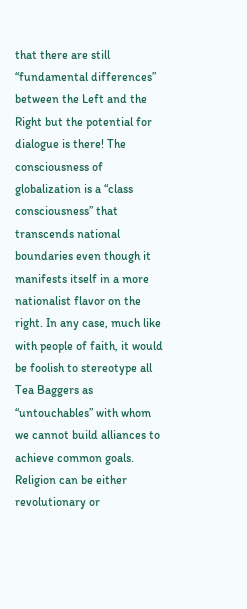that there are still “fundamental differences” between the Left and the Right but the potential for dialogue is there! The consciousness of globalization is a “class consciousness” that transcends national boundaries even though it manifests itself in a more nationalist flavor on the right. In any case, much like with people of faith, it would be foolish to stereotype all Tea Baggers as “untouchables” with whom we cannot build alliances to achieve common goals. Religion can be either revolutionary or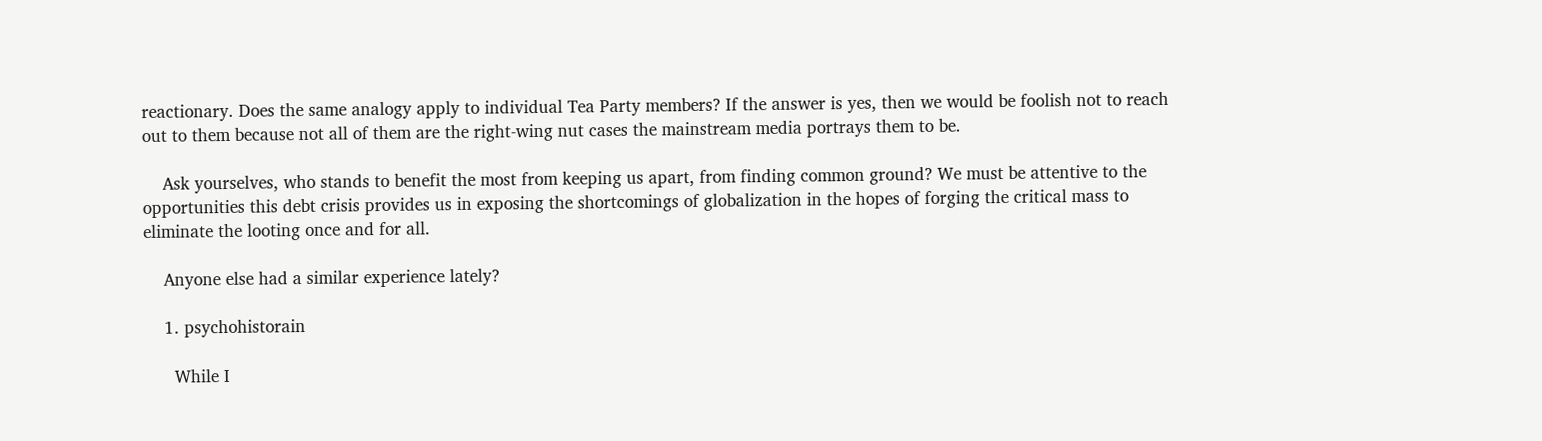reactionary. Does the same analogy apply to individual Tea Party members? If the answer is yes, then we would be foolish not to reach out to them because not all of them are the right-wing nut cases the mainstream media portrays them to be.

    Ask yourselves, who stands to benefit the most from keeping us apart, from finding common ground? We must be attentive to the opportunities this debt crisis provides us in exposing the shortcomings of globalization in the hopes of forging the critical mass to eliminate the looting once and for all.

    Anyone else had a similar experience lately?

    1. psychohistorain

      While I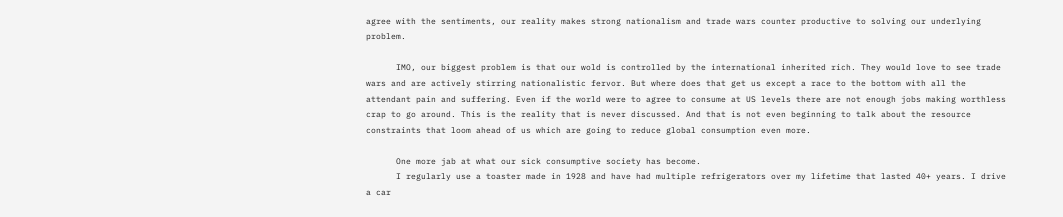agree with the sentiments, our reality makes strong nationalism and trade wars counter productive to solving our underlying problem.

      IMO, our biggest problem is that our wold is controlled by the international inherited rich. They would love to see trade wars and are actively stirring nationalistic fervor. But where does that get us except a race to the bottom with all the attendant pain and suffering. Even if the world were to agree to consume at US levels there are not enough jobs making worthless crap to go around. This is the reality that is never discussed. And that is not even beginning to talk about the resource constraints that loom ahead of us which are going to reduce global consumption even more.

      One more jab at what our sick consumptive society has become.
      I regularly use a toaster made in 1928 and have had multiple refrigerators over my lifetime that lasted 40+ years. I drive a car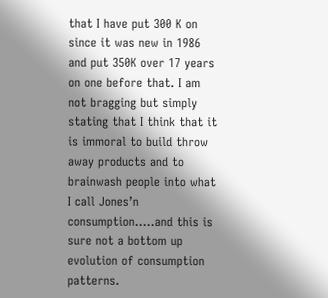that I have put 300 K on since it was new in 1986 and put 350K over 17 years on one before that. I am not bragging but simply stating that I think that it is immoral to build throw away products and to brainwash people into what I call Jones’n consumption…..and this is sure not a bottom up evolution of consumption patterns.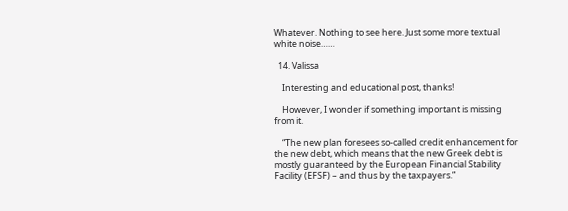Whatever. Nothing to see here. Just some more textual white noise……

  14. Valissa

    Interesting and educational post, thanks!

    However, I wonder if something important is missing from it.

    “The new plan foresees so-called credit enhancement for the new debt, which means that the new Greek debt is mostly guaranteed by the European Financial Stability Facility (EFSF) – and thus by the taxpayers.”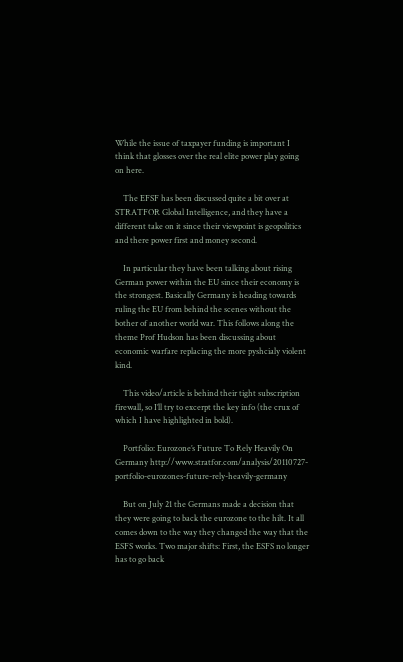While the issue of taxpayer funding is important I think that glosses over the real elite power play going on here.

    The EFSF has been discussed quite a bit over at STRATFOR Global Intelligence, and they have a different take on it since their viewpoint is geopolitics and there power first and money second.

    In particular they have been talking about rising German power within the EU since their economy is the strongest. Basically Germany is heading towards ruling the EU from behind the scenes without the bother of another world war. This follows along the theme Prof Hudson has been discussing about economic warfare replacing the more pyshcialy violent kind.

    This video/article is behind their tight subscription firewall, so I’ll try to excerpt the key info (the crux of which I have highlighted in bold).

    Portfolio: Eurozone’s Future To Rely Heavily On Germany http://www.stratfor.com/analysis/20110727-portfolio-eurozones-future-rely-heavily-germany

    But on July 21 the Germans made a decision that they were going to back the eurozone to the hilt. It all comes down to the way they changed the way that the ESFS works. Two major shifts: First, the ESFS no longer has to go back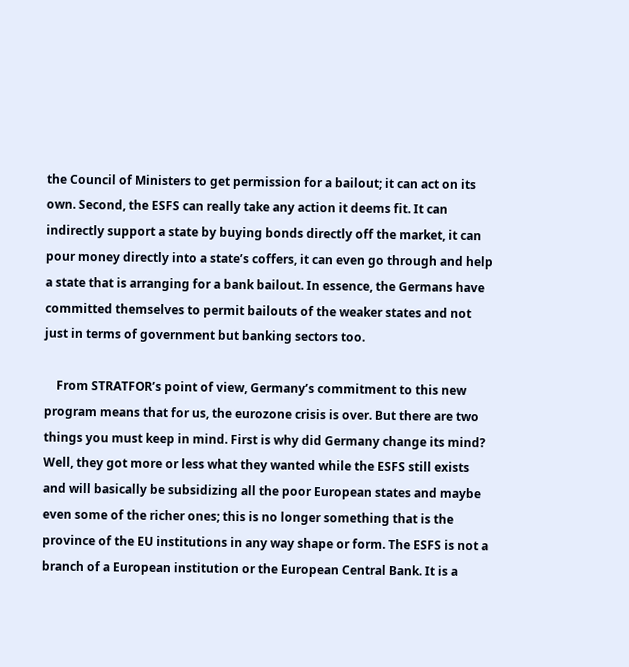the Council of Ministers to get permission for a bailout; it can act on its own. Second, the ESFS can really take any action it deems fit. It can indirectly support a state by buying bonds directly off the market, it can pour money directly into a state’s coffers, it can even go through and help a state that is arranging for a bank bailout. In essence, the Germans have committed themselves to permit bailouts of the weaker states and not just in terms of government but banking sectors too.

    From STRATFOR’s point of view, Germany’s commitment to this new program means that for us, the eurozone crisis is over. But there are two things you must keep in mind. First is why did Germany change its mind? Well, they got more or less what they wanted while the ESFS still exists and will basically be subsidizing all the poor European states and maybe even some of the richer ones; this is no longer something that is the province of the EU institutions in any way shape or form. The ESFS is not a branch of a European institution or the European Central Bank. It is a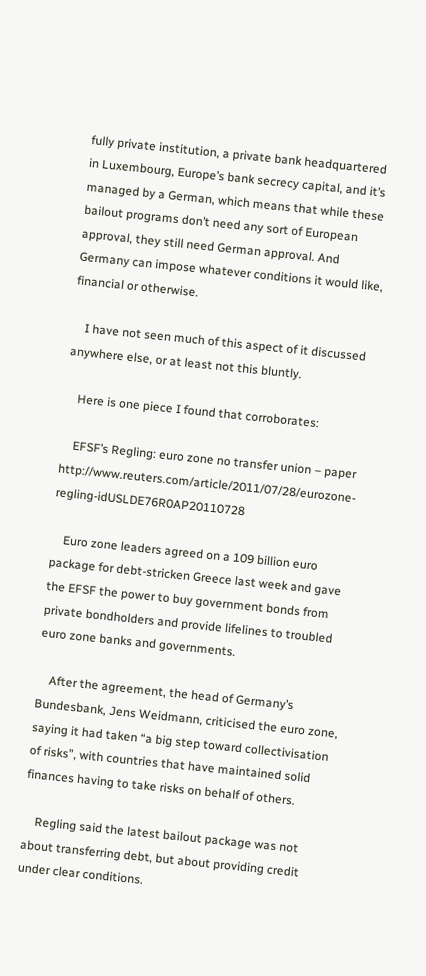fully private institution, a private bank headquartered in Luxembourg, Europe’s bank secrecy capital, and it’s managed by a German, which means that while these bailout programs don’t need any sort of European approval, they still need German approval. And Germany can impose whatever conditions it would like, financial or otherwise.

    I have not seen much of this aspect of it discussed anywhere else, or at least not this bluntly.

    Here is one piece I found that corroborates:

    EFSF’s Regling: euro zone no transfer union – paper http://www.reuters.com/article/2011/07/28/eurozone-regling-idUSLDE76R0AP20110728

    Euro zone leaders agreed on a 109 billion euro package for debt-stricken Greece last week and gave the EFSF the power to buy government bonds from private bondholders and provide lifelines to troubled euro zone banks and governments.

    After the agreement, the head of Germany’s Bundesbank, Jens Weidmann, criticised the euro zone, saying it had taken “a big step toward collectivisation of risks”, with countries that have maintained solid finances having to take risks on behalf of others.

    Regling said the latest bailout package was not about transferring debt, but about providing credit under clear conditions.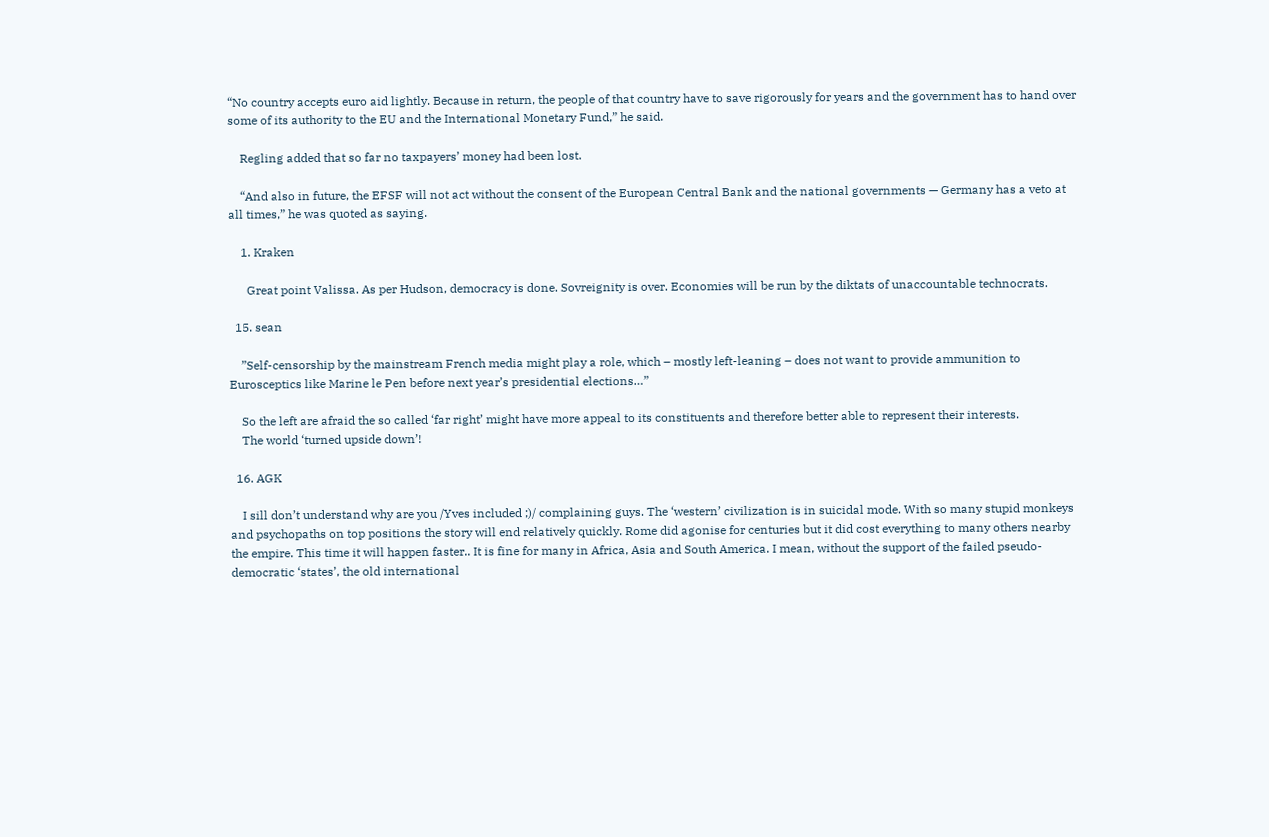“No country accepts euro aid lightly. Because in return, the people of that country have to save rigorously for years and the government has to hand over some of its authority to the EU and the International Monetary Fund,” he said.

    Regling added that so far no taxpayers’ money had been lost.

    “And also in future, the EFSF will not act without the consent of the European Central Bank and the national governments — Germany has a veto at all times,” he was quoted as saying.

    1. Kraken

      Great point Valissa. As per Hudson, democracy is done. Sovreignity is over. Economies will be run by the diktats of unaccountable technocrats.

  15. sean

    ”Self-censorship by the mainstream French media might play a role, which – mostly left-leaning – does not want to provide ammunition to Eurosceptics like Marine le Pen before next year’s presidential elections…”

    So the left are afraid the so called ‘far right’ might have more appeal to its constituents and therefore better able to represent their interests.
    The world ‘turned upside down’!

  16. AGK

    I sill don’t understand why are you /Yves included ;)/ complaining guys. The ‘western’ civilization is in suicidal mode. With so many stupid monkeys and psychopaths on top positions the story will end relatively quickly. Rome did agonise for centuries but it did cost everything to many others nearby the empire. This time it will happen faster.. It is fine for many in Africa, Asia and South America. I mean, without the support of the failed pseudo-democratic ‘states’, the old international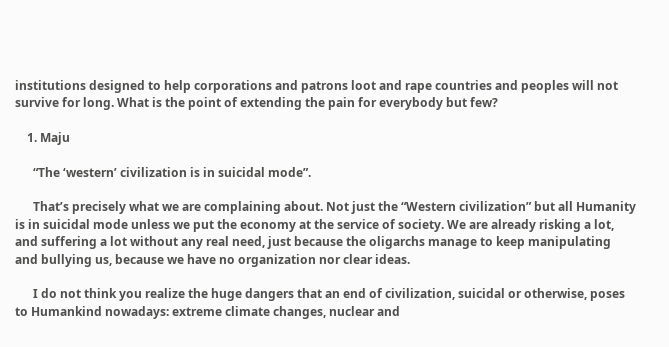institutions designed to help corporations and patrons loot and rape countries and peoples will not survive for long. What is the point of extending the pain for everybody but few?

    1. Maju

      “The ‘western’ civilization is in suicidal mode”.

      That’s precisely what we are complaining about. Not just the “Western civilization” but all Humanity is in suicidal mode unless we put the economy at the service of society. We are already risking a lot, and suffering a lot without any real need, just because the oligarchs manage to keep manipulating and bullying us, because we have no organization nor clear ideas.

      I do not think you realize the huge dangers that an end of civilization, suicidal or otherwise, poses to Humankind nowadays: extreme climate changes, nuclear and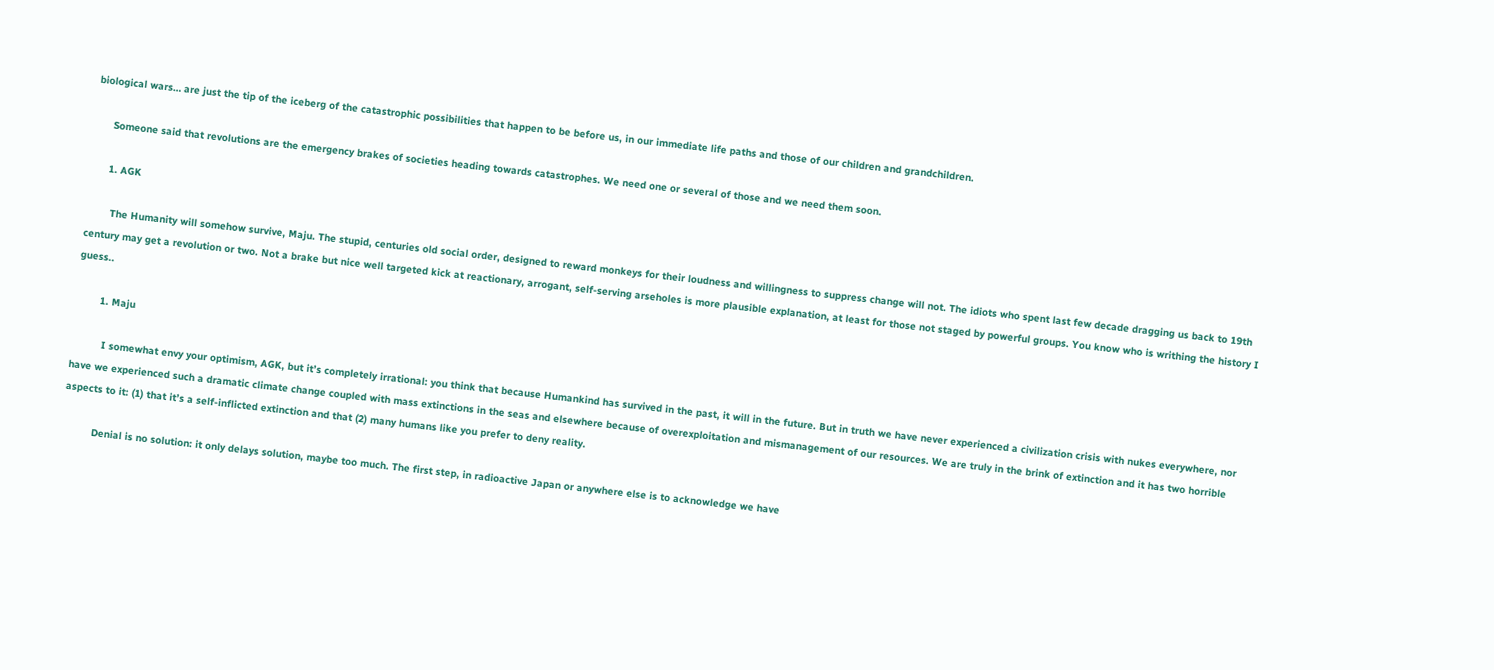biological wars… are just the tip of the iceberg of the catastrophic possibilities that happen to be before us, in our immediate life paths and those of our children and grandchildren.

      Someone said that revolutions are the emergency brakes of societies heading towards catastrophes. We need one or several of those and we need them soon.

      1. AGK

        The Humanity will somehow survive, Maju. The stupid, centuries old social order, designed to reward monkeys for their loudness and willingness to suppress change will not. The idiots who spent last few decade dragging us back to 19th century may get a revolution or two. Not a brake but nice well targeted kick at reactionary, arrogant, self-serving arseholes is more plausible explanation, at least for those not staged by powerful groups. You know who is writhing the history I guess..

        1. Maju

          I somewhat envy your optimism, AGK, but it’s completely irrational: you think that because Humankind has survived in the past, it will in the future. But in truth we have never experienced a civilization crisis with nukes everywhere, nor have we experienced such a dramatic climate change coupled with mass extinctions in the seas and elsewhere because of overexploitation and mismanagement of our resources. We are truly in the brink of extinction and it has two horrible aspects to it: (1) that it’s a self-inflicted extinction and that (2) many humans like you prefer to deny reality.

          Denial is no solution: it only delays solution, maybe too much. The first step, in radioactive Japan or anywhere else is to acknowledge we have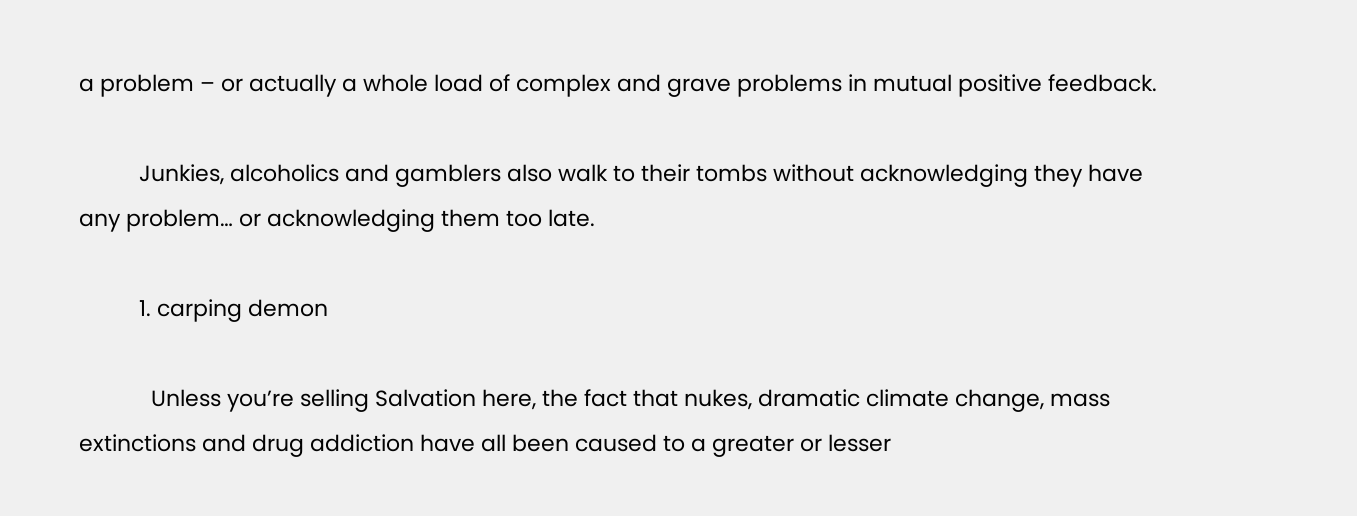a problem – or actually a whole load of complex and grave problems in mutual positive feedback.

          Junkies, alcoholics and gamblers also walk to their tombs without acknowledging they have any problem… or acknowledging them too late.

          1. carping demon

            Unless you’re selling Salvation here, the fact that nukes, dramatic climate change, mass extinctions and drug addiction have all been caused to a greater or lesser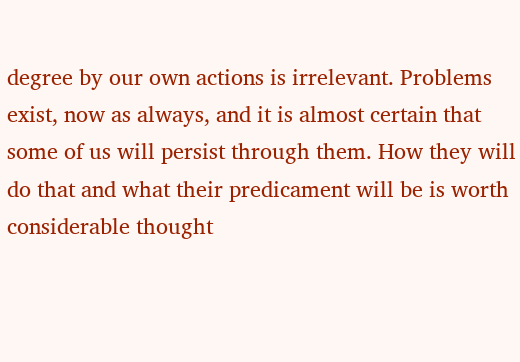degree by our own actions is irrelevant. Problems exist, now as always, and it is almost certain that some of us will persist through them. How they will do that and what their predicament will be is worth considerable thought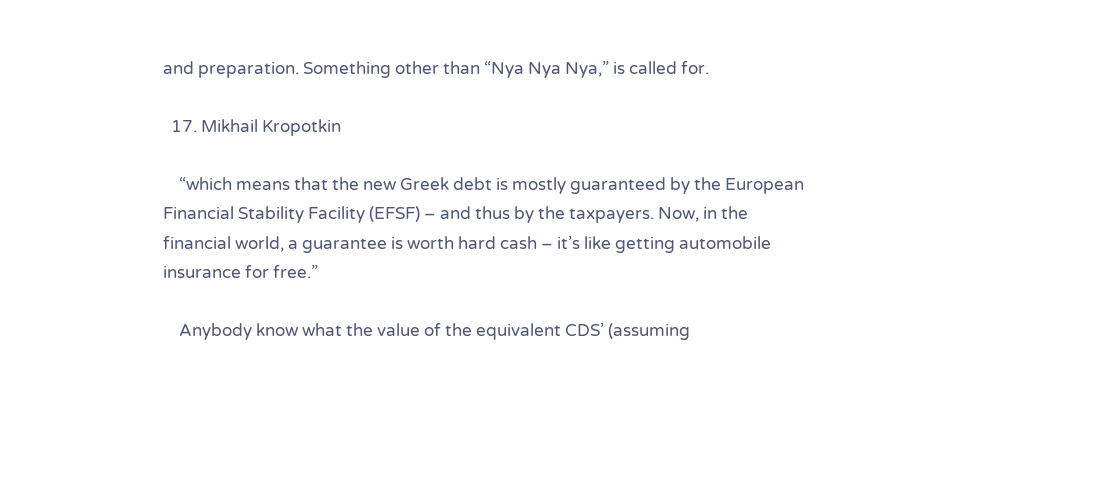and preparation. Something other than “Nya Nya Nya,” is called for.

  17. Mikhail Kropotkin

    “which means that the new Greek debt is mostly guaranteed by the European Financial Stability Facility (EFSF) – and thus by the taxpayers. Now, in the financial world, a guarantee is worth hard cash – it’s like getting automobile insurance for free.”

    Anybody know what the value of the equivalent CDS’ (assuming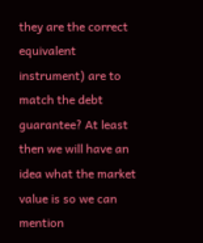they are the correct equivalent instrument) are to match the debt guarantee? At least then we will have an idea what the market value is so we can mention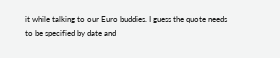it while talking to our Euro buddies. I guess the quote needs to be specified by date and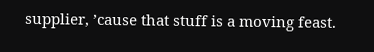supplier, ’cause that stuff is a moving feast.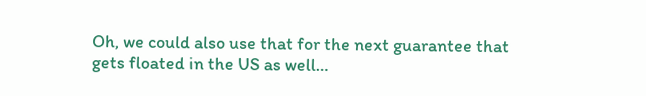Oh, we could also use that for the next guarantee that gets floated in the US as well…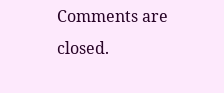Comments are closed.